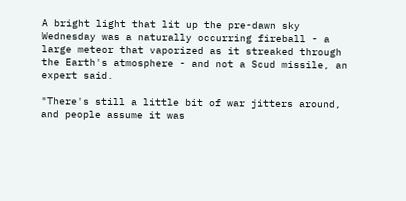A bright light that lit up the pre-dawn sky Wednesday was a naturally occurring fireball - a large meteor that vaporized as it streaked through the Earth's atmosphere - and not a Scud missile, an expert said.

"There's still a little bit of war jitters around, and people assume it was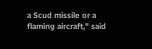a Scud missile or a flaming aircraft," said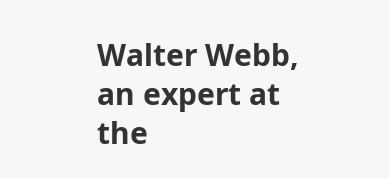Walter Webb, an expert at the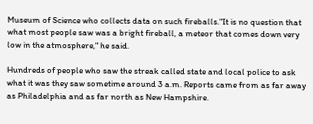Museum of Science who collects data on such fireballs."It is no question that what most people saw was a bright fireball, a meteor that comes down very low in the atmosphere," he said.

Hundreds of people who saw the streak called state and local police to ask what it was they saw sometime around 3 a.m. Reports came from as far away as Philadelphia and as far north as New Hampshire.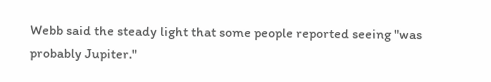Webb said the steady light that some people reported seeing "was probably Jupiter."